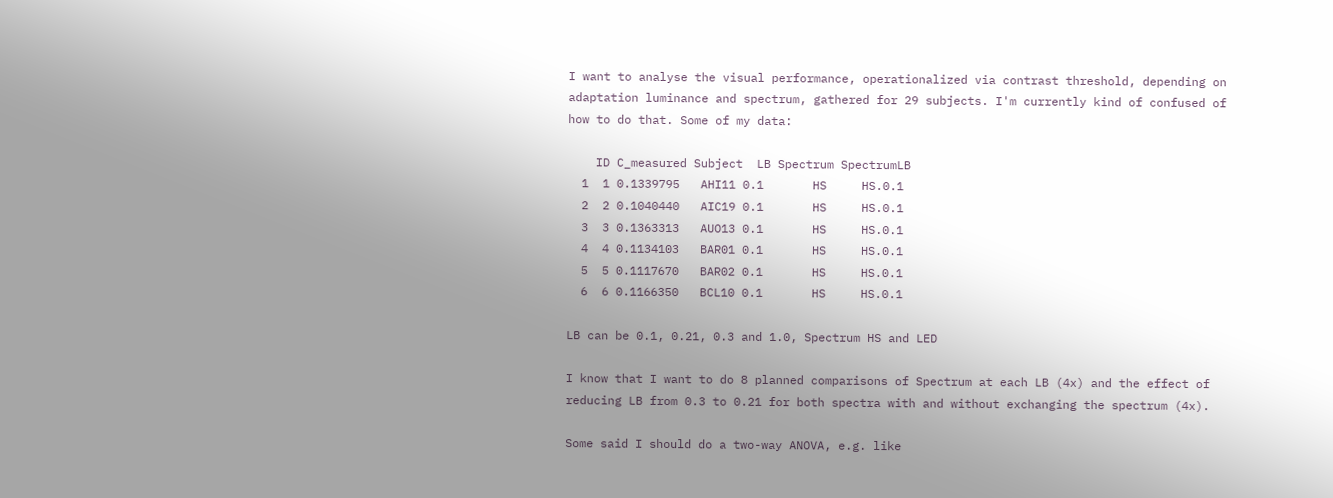I want to analyse the visual performance, operationalized via contrast threshold, depending on adaptation luminance and spectrum, gathered for 29 subjects. I'm currently kind of confused of how to do that. Some of my data:

    ID C_measured Subject  LB Spectrum SpectrumLB
  1  1 0.1339795   AHI11 0.1       HS     HS.0.1
  2  2 0.1040440   AIC19 0.1       HS     HS.0.1
  3  3 0.1363313   AUO13 0.1       HS     HS.0.1
  4  4 0.1134103   BAR01 0.1       HS     HS.0.1
  5  5 0.1117670   BAR02 0.1       HS     HS.0.1
  6  6 0.1166350   BCL10 0.1       HS     HS.0.1

LB can be 0.1, 0.21, 0.3 and 1.0, Spectrum HS and LED

I know that I want to do 8 planned comparisons of Spectrum at each LB (4x) and the effect of reducing LB from 0.3 to 0.21 for both spectra with and without exchanging the spectrum (4x).

Some said I should do a two-way ANOVA, e.g. like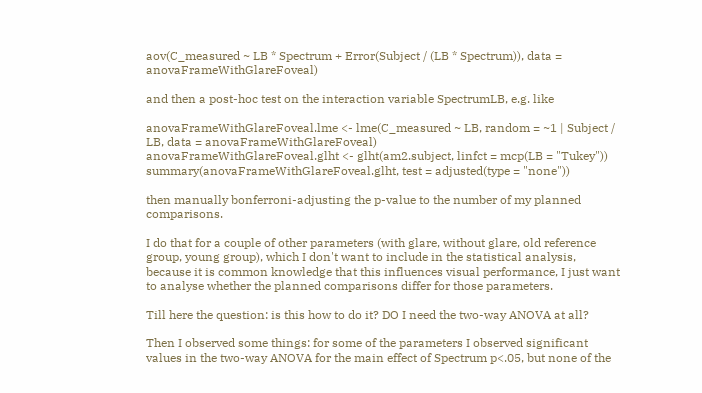aov(C_measured ~ LB * Spectrum + Error(Subject / (LB * Spectrum)), data = anovaFrameWithGlareFoveal)

and then a post-hoc test on the interaction variable SpectrumLB, e.g. like

anovaFrameWithGlareFoveal.lme <- lme(C_measured ~ LB, random = ~1 | Subject / LB, data = anovaFrameWithGlareFoveal)
anovaFrameWithGlareFoveal.glht <- glht(am2.subject, linfct = mcp(LB = "Tukey"))
summary(anovaFrameWithGlareFoveal.glht, test = adjusted(type = "none"))

then manually bonferroni-adjusting the p-value to the number of my planned comparisons.

I do that for a couple of other parameters (with glare, without glare, old reference group, young group), which I don't want to include in the statistical analysis, because it is common knowledge that this influences visual performance, I just want to analyse whether the planned comparisons differ for those parameters.

Till here the question: is this how to do it? DO I need the two-way ANOVA at all?

Then I observed some things: for some of the parameters I observed significant values in the two-way ANOVA for the main effect of Spectrum p<.05, but none of the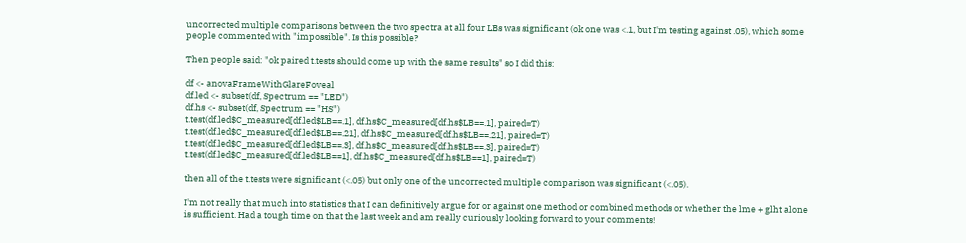uncorrected multiple comparisons between the two spectra at all four LBs was significant (ok one was <.1, but I'm testing against .05), which some people commented with "impossible". Is this possible?

Then people said: "ok paired t.tests should come up with the same results" so I did this:

df <- anovaFrameWithGlareFoveal
df.led <- subset(df, Spectrum == "LED")
df.hs <- subset(df, Spectrum == "HS")
t.test(df.led$C_measured[df.led$LB==.1], df.hs$C_measured[df.hs$LB==.1], paired=T)
t.test(df.led$C_measured[df.led$LB==.21], df.hs$C_measured[df.hs$LB==.21], paired=T)
t.test(df.led$C_measured[df.led$LB==.3], df.hs$C_measured[df.hs$LB==.3], paired=T)
t.test(df.led$C_measured[df.led$LB==1], df.hs$C_measured[df.hs$LB==1], paired=T)

then all of the t.tests were significant (<.05) but only one of the uncorrected multiple comparison was significant (<.05).

I'm not really that much into statistics that I can definitively argue for or against one method or combined methods or whether the lme + glht alone is sufficient. Had a tough time on that the last week and am really curiously looking forward to your comments!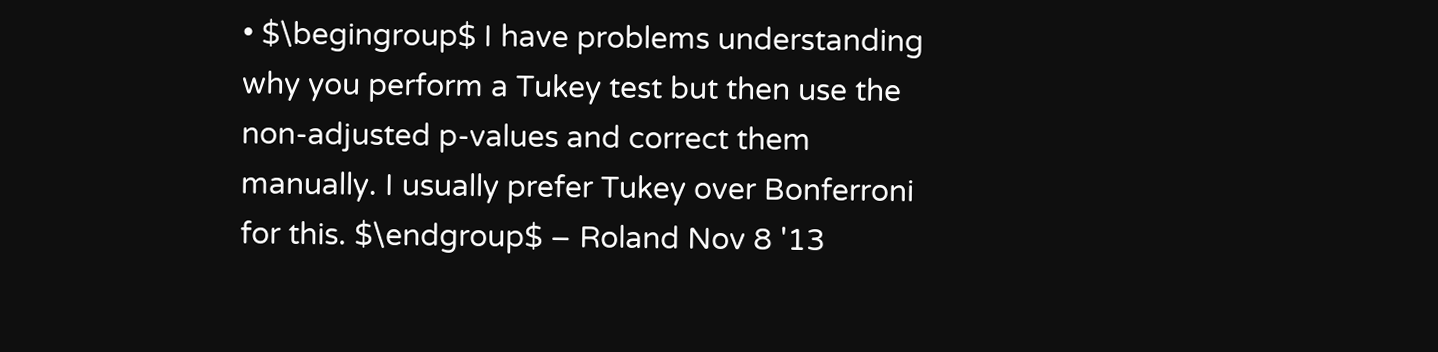• $\begingroup$ I have problems understanding why you perform a Tukey test but then use the non-adjusted p-values and correct them manually. I usually prefer Tukey over Bonferroni for this. $\endgroup$ – Roland Nov 8 '13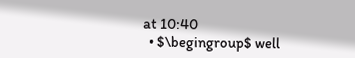at 10:40
  • $\begingroup$ well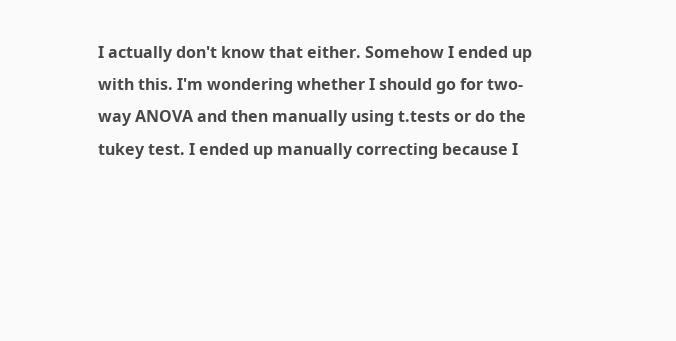I actually don't know that either. Somehow I ended up with this. I'm wondering whether I should go for two-way ANOVA and then manually using t.tests or do the tukey test. I ended up manually correcting because I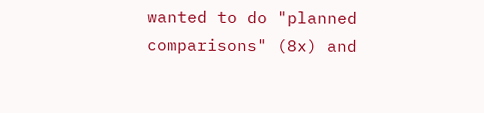wanted to do "planned comparisons" (8x) and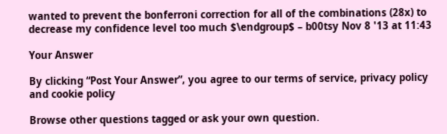wanted to prevent the bonferroni correction for all of the combinations (28x) to decrease my confidence level too much $\endgroup$ – b00tsy Nov 8 '13 at 11:43

Your Answer

By clicking “Post Your Answer”, you agree to our terms of service, privacy policy and cookie policy

Browse other questions tagged or ask your own question.